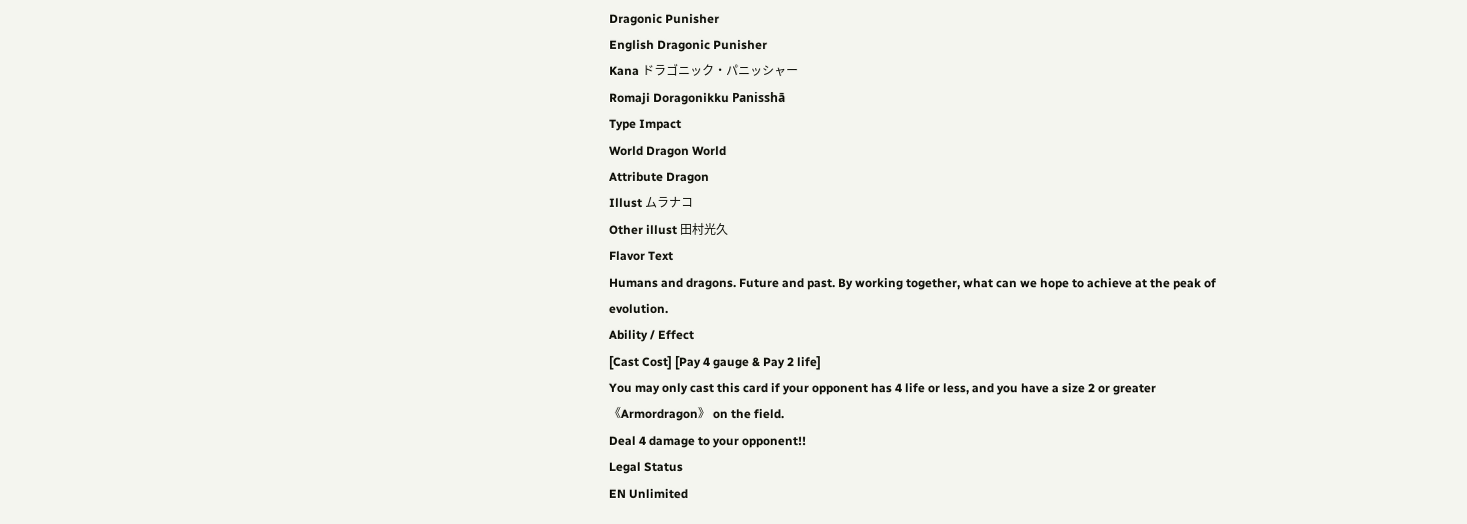Dragonic Punisher
English Dragonic Punisher
Kana ドラゴニック・パニッシャー
Romaji Doragonikku Panisshā
Type Impact
World Dragon World
Attribute Dragon
Illust ムラナコ
Other illust 田村光久
Flavor Text
Humans and dragons. Future and past. By working together, what can we hope to achieve at the peak of evolution.
Ability / Effect
[Cast Cost] [Pay 4 gauge & Pay 2 life]
You may only cast this card if your opponent has 4 life or less, and you have a size 2 or greater 《Armordragon》 on the field.
Deal 4 damage to your opponent!!
Legal Status
EN Unlimited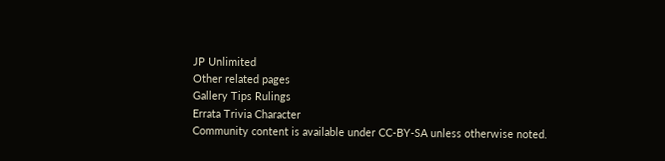JP Unlimited
Other related pages
Gallery Tips Rulings
Errata Trivia Character
Community content is available under CC-BY-SA unless otherwise noted.